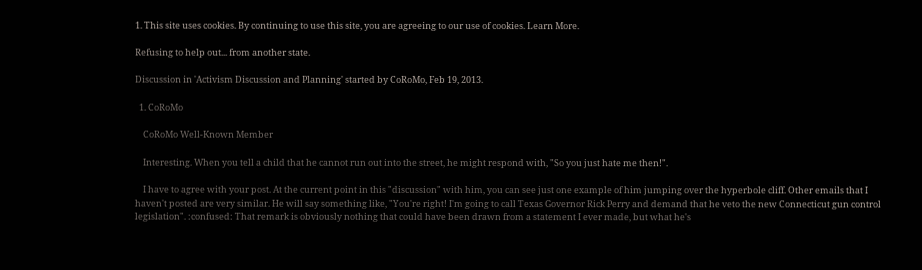1. This site uses cookies. By continuing to use this site, you are agreeing to our use of cookies. Learn More.

Refusing to help out... from another state.

Discussion in 'Activism Discussion and Planning' started by CoRoMo, Feb 19, 2013.

  1. CoRoMo

    CoRoMo Well-Known Member

    Interesting. When you tell a child that he cannot run out into the street, he might respond with, "So you just hate me then!".

    I have to agree with your post. At the current point in this "discussion" with him, you can see just one example of him jumping over the hyperbole cliff. Other emails that I haven't posted are very similar. He will say something like, "You're right! I'm going to call Texas Governor Rick Perry and demand that he veto the new Connecticut gun control legislation". :confused: That remark is obviously nothing that could have been drawn from a statement I ever made, but what he's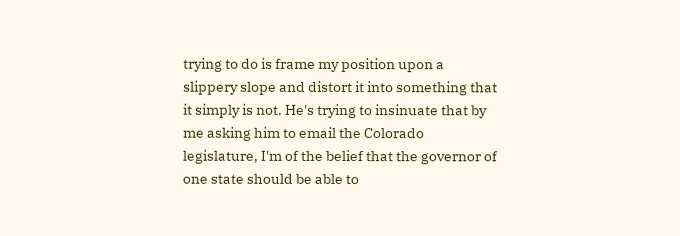trying to do is frame my position upon a slippery slope and distort it into something that it simply is not. He's trying to insinuate that by me asking him to email the Colorado legislature, I'm of the belief that the governor of one state should be able to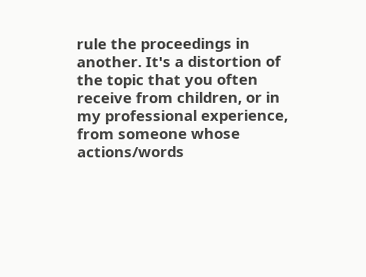rule the proceedings in another. It's a distortion of the topic that you often receive from children, or in my professional experience, from someone whose actions/words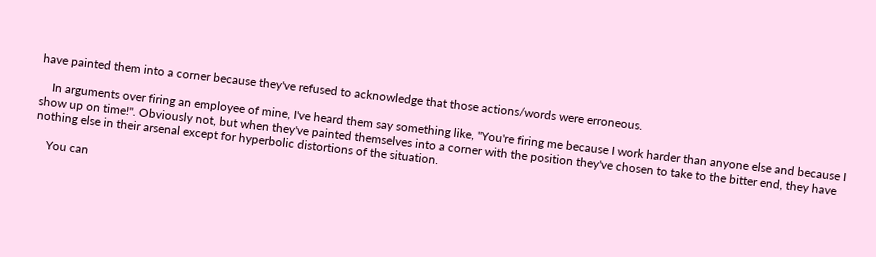have painted them into a corner because they've refused to acknowledge that those actions/words were erroneous.

    In arguments over firing an employee of mine, I've heard them say something like, "You're firing me because I work harder than anyone else and because I show up on time!". Obviously not, but when they've painted themselves into a corner with the position they've chosen to take to the bitter end, they have nothing else in their arsenal except for hyperbolic distortions of the situation.

    You can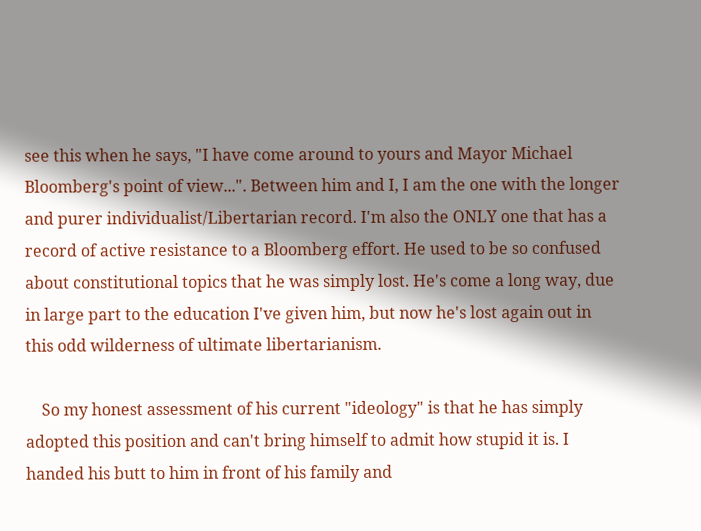see this when he says, "I have come around to yours and Mayor Michael Bloomberg's point of view...". Between him and I, I am the one with the longer and purer individualist/Libertarian record. I'm also the ONLY one that has a record of active resistance to a Bloomberg effort. He used to be so confused about constitutional topics that he was simply lost. He's come a long way, due in large part to the education I've given him, but now he's lost again out in this odd wilderness of ultimate libertarianism.

    So my honest assessment of his current "ideology" is that he has simply adopted this position and can't bring himself to admit how stupid it is. I handed his butt to him in front of his family and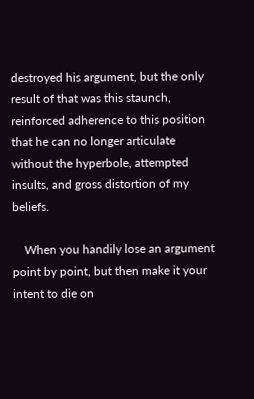destroyed his argument, but the only result of that was this staunch, reinforced adherence to this position that he can no longer articulate without the hyperbole, attempted insults, and gross distortion of my beliefs.

    When you handily lose an argument point by point, but then make it your intent to die on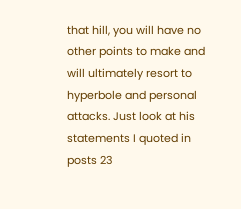that hill, you will have no other points to make and will ultimately resort to hyperbole and personal attacks. Just look at his statements I quoted in posts 23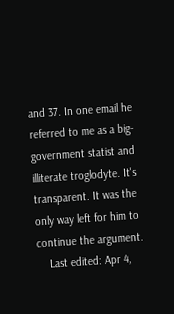and 37. In one email he referred to me as a big-government statist and illiterate troglodyte. It's transparent. It was the only way left for him to continue the argument.
    Last edited: Apr 4,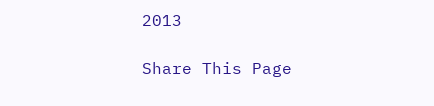2013

Share This Page